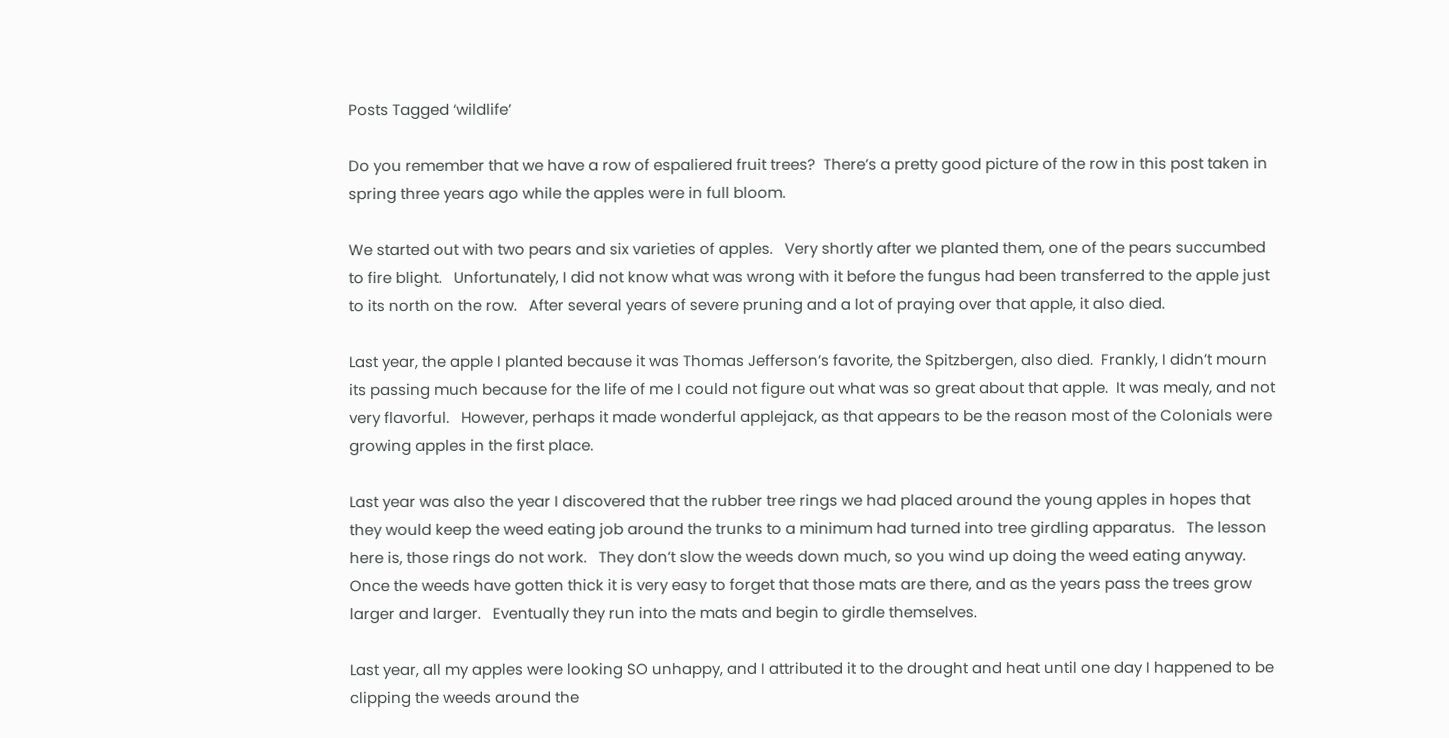Posts Tagged ‘wildlife’

Do you remember that we have a row of espaliered fruit trees?  There’s a pretty good picture of the row in this post taken in spring three years ago while the apples were in full bloom.

We started out with two pears and six varieties of apples.   Very shortly after we planted them, one of the pears succumbed to fire blight.   Unfortunately, I did not know what was wrong with it before the fungus had been transferred to the apple just to its north on the row.   After several years of severe pruning and a lot of praying over that apple, it also died.

Last year, the apple I planted because it was Thomas Jefferson’s favorite, the Spitzbergen, also died.  Frankly, I didn’t mourn its passing much because for the life of me I could not figure out what was so great about that apple.  It was mealy, and not very flavorful.   However, perhaps it made wonderful applejack, as that appears to be the reason most of the Colonials were growing apples in the first place.

Last year was also the year I discovered that the rubber tree rings we had placed around the young apples in hopes that they would keep the weed eating job around the trunks to a minimum had turned into tree girdling apparatus.   The lesson here is, those rings do not work.   They don’t slow the weeds down much, so you wind up doing the weed eating anyway.   Once the weeds have gotten thick it is very easy to forget that those mats are there, and as the years pass the trees grow larger and larger.   Eventually they run into the mats and begin to girdle themselves.

Last year, all my apples were looking SO unhappy, and I attributed it to the drought and heat until one day I happened to be clipping the weeds around the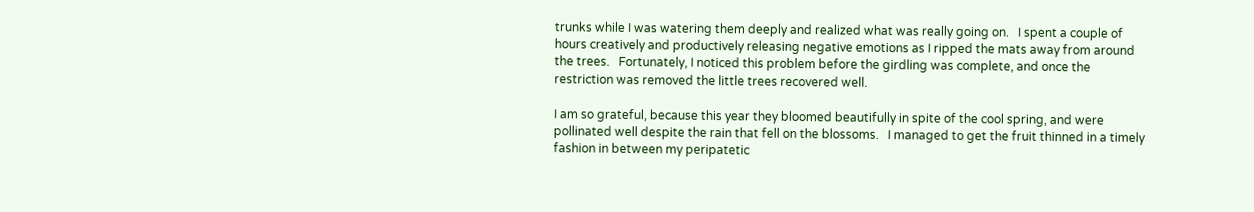trunks while I was watering them deeply and realized what was really going on.   I spent a couple of hours creatively and productively releasing negative emotions as I ripped the mats away from around the trees.   Fortunately, I noticed this problem before the girdling was complete, and once the restriction was removed the little trees recovered well.

I am so grateful, because this year they bloomed beautifully in spite of the cool spring, and were pollinated well despite the rain that fell on the blossoms.   I managed to get the fruit thinned in a timely fashion in between my peripatetic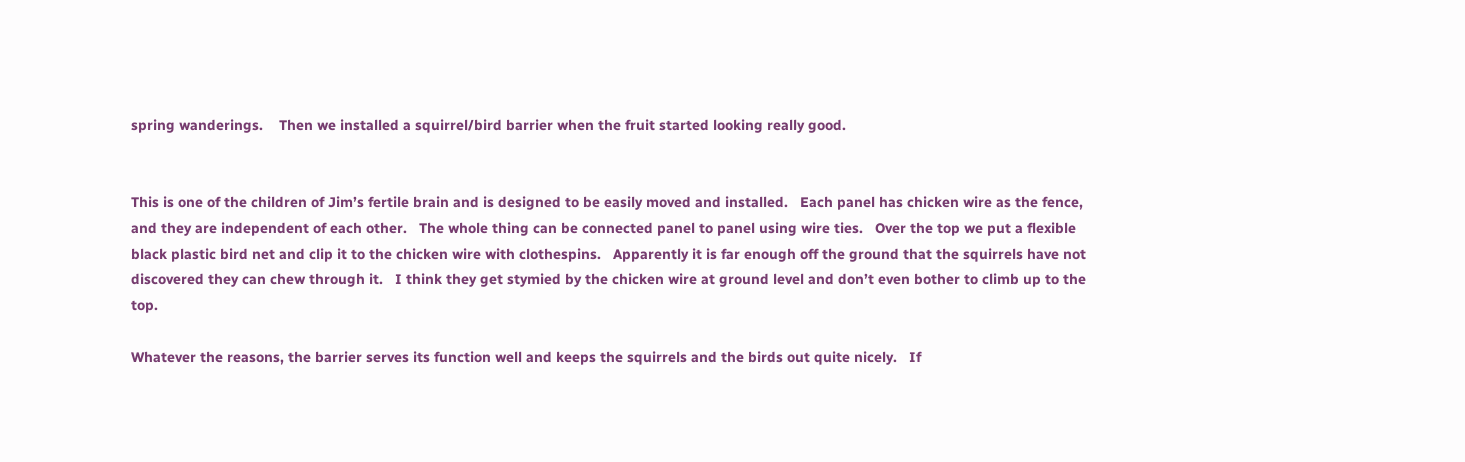spring wanderings.    Then we installed a squirrel/bird barrier when the fruit started looking really good.


This is one of the children of Jim’s fertile brain and is designed to be easily moved and installed.   Each panel has chicken wire as the fence, and they are independent of each other.   The whole thing can be connected panel to panel using wire ties.   Over the top we put a flexible black plastic bird net and clip it to the chicken wire with clothespins.   Apparently it is far enough off the ground that the squirrels have not discovered they can chew through it.   I think they get stymied by the chicken wire at ground level and don’t even bother to climb up to the top.

Whatever the reasons, the barrier serves its function well and keeps the squirrels and the birds out quite nicely.   If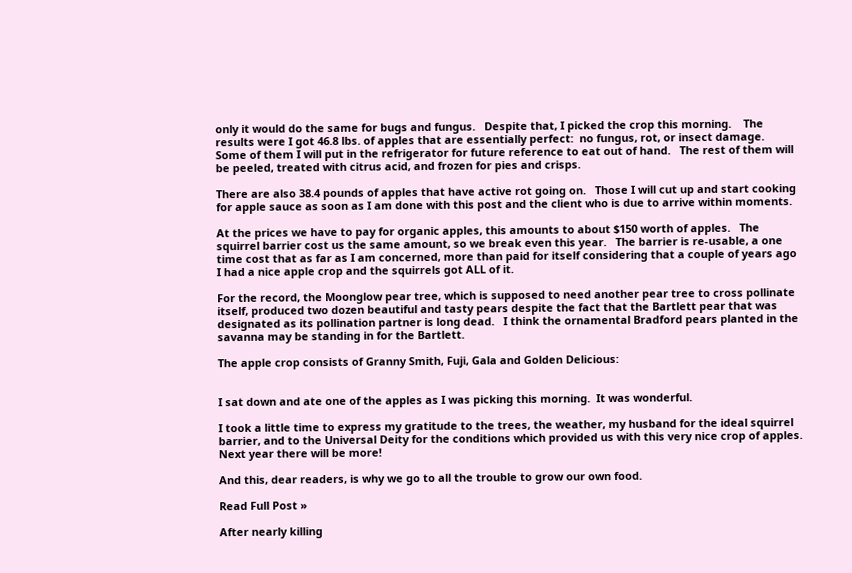only it would do the same for bugs and fungus.   Despite that, I picked the crop this morning.    The results were I got 46.8 lbs. of apples that are essentially perfect:  no fungus, rot, or insect damage.  Some of them I will put in the refrigerator for future reference to eat out of hand.   The rest of them will be peeled, treated with citrus acid, and frozen for pies and crisps.

There are also 38.4 pounds of apples that have active rot going on.   Those I will cut up and start cooking for apple sauce as soon as I am done with this post and the client who is due to arrive within moments.

At the prices we have to pay for organic apples, this amounts to about $150 worth of apples.   The squirrel barrier cost us the same amount, so we break even this year.   The barrier is re-usable, a one time cost that as far as I am concerned, more than paid for itself considering that a couple of years ago I had a nice apple crop and the squirrels got ALL of it.

For the record, the Moonglow pear tree, which is supposed to need another pear tree to cross pollinate itself, produced two dozen beautiful and tasty pears despite the fact that the Bartlett pear that was designated as its pollination partner is long dead.   I think the ornamental Bradford pears planted in the savanna may be standing in for the Bartlett.

The apple crop consists of Granny Smith, Fuji, Gala and Golden Delicious:


I sat down and ate one of the apples as I was picking this morning.  It was wonderful.

I took a little time to express my gratitude to the trees, the weather, my husband for the ideal squirrel barrier, and to the Universal Deity for the conditions which provided us with this very nice crop of apples.   Next year there will be more!

And this, dear readers, is why we go to all the trouble to grow our own food.

Read Full Post »

After nearly killing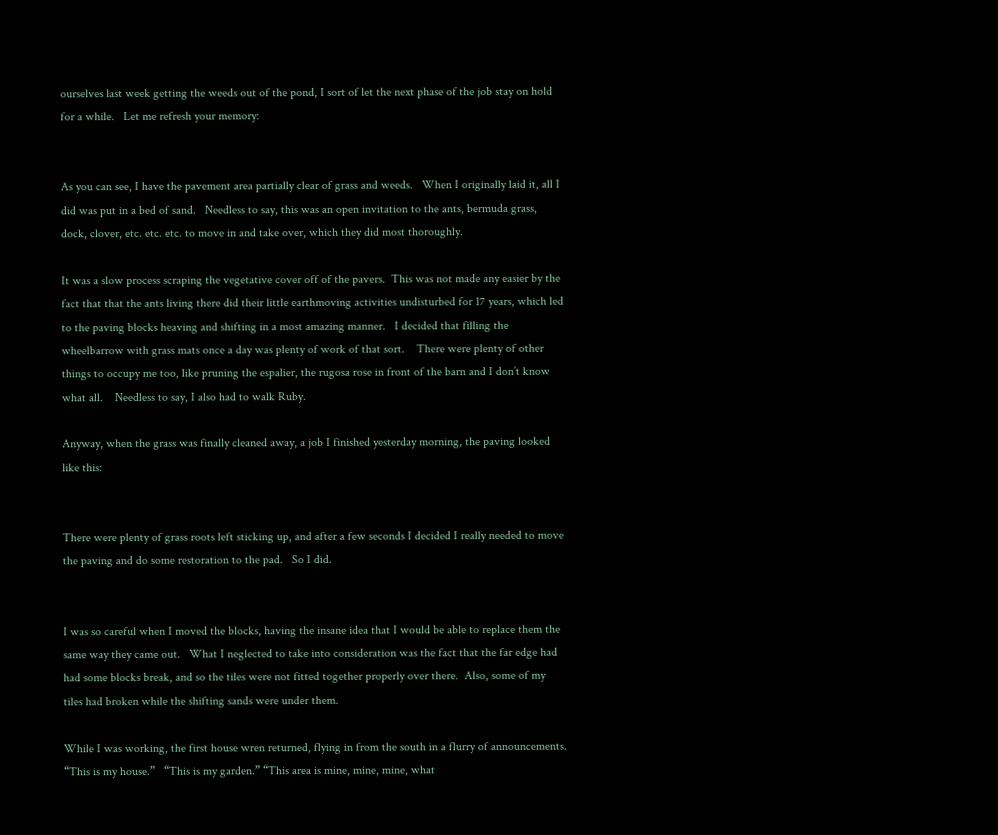ourselves last week getting the weeds out of the pond, I sort of let the next phase of the job stay on hold for a while.   Let me refresh your memory:


As you can see, I have the pavement area partially clear of grass and weeds.   When I originally laid it, all I did was put in a bed of sand.   Needless to say, this was an open invitation to the ants, bermuda grass, dock, clover, etc. etc. etc. to move in and take over, which they did most thoroughly.

It was a slow process scraping the vegetative cover off of the pavers.  This was not made any easier by the fact that that the ants living there did their little earthmoving activities undisturbed for 17 years, which led to the paving blocks heaving and shifting in a most amazing manner.   I decided that filling the wheelbarrow with grass mats once a day was plenty of work of that sort.    There were plenty of other things to occupy me too, like pruning the espalier, the rugosa rose in front of the barn and I don’t know what all.    Needless to say, I also had to walk Ruby.

Anyway, when the grass was finally cleaned away, a job I finished yesterday morning, the paving looked like this:


There were plenty of grass roots left sticking up, and after a few seconds I decided I really needed to move the paving and do some restoration to the pad.   So I did.


I was so careful when I moved the blocks, having the insane idea that I would be able to replace them the same way they came out.   What I neglected to take into consideration was the fact that the far edge had had some blocks break, and so the tiles were not fitted together properly over there.  Also, some of my tiles had broken while the shifting sands were under them.

While I was working, the first house wren returned, flying in from the south in a flurry of announcements.  “This is my house.”   “This is my garden.” “This area is mine, mine, mine, what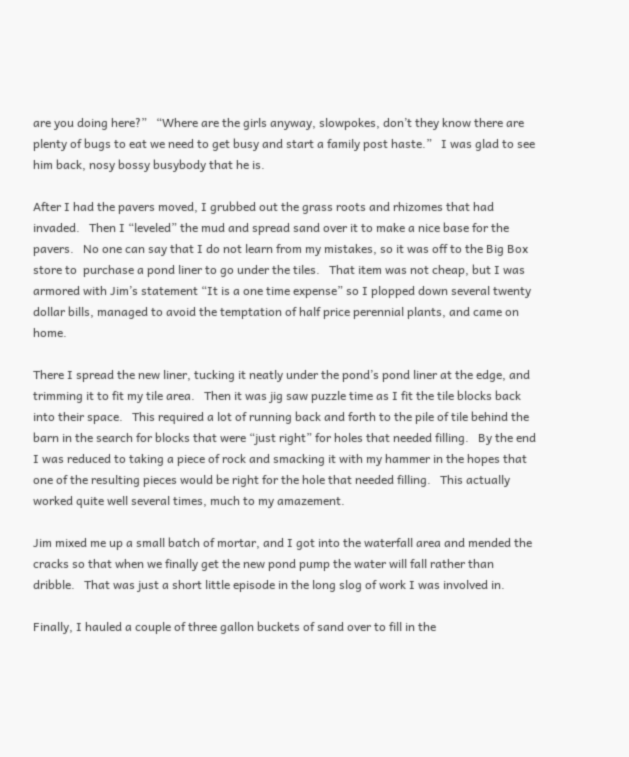are you doing here?”   “Where are the girls anyway, slowpokes, don’t they know there are plenty of bugs to eat we need to get busy and start a family post haste.”   I was glad to see him back, nosy bossy busybody that he is.

After I had the pavers moved, I grubbed out the grass roots and rhizomes that had invaded.   Then I “leveled” the mud and spread sand over it to make a nice base for the pavers.   No one can say that I do not learn from my mistakes, so it was off to the Big Box store to  purchase a pond liner to go under the tiles.   That item was not cheap, but I was armored with Jim’s statement “It is a one time expense” so I plopped down several twenty dollar bills, managed to avoid the temptation of half price perennial plants, and came on home.

There I spread the new liner, tucking it neatly under the pond’s pond liner at the edge, and trimming it to fit my tile area.   Then it was jig saw puzzle time as I fit the tile blocks back into their space.   This required a lot of running back and forth to the pile of tile behind the barn in the search for blocks that were “just right” for holes that needed filling.   By the end I was reduced to taking a piece of rock and smacking it with my hammer in the hopes that one of the resulting pieces would be right for the hole that needed filling.   This actually worked quite well several times, much to my amazement.

Jim mixed me up a small batch of mortar, and I got into the waterfall area and mended the cracks so that when we finally get the new pond pump the water will fall rather than dribble.   That was just a short little episode in the long slog of work I was involved in.

Finally, I hauled a couple of three gallon buckets of sand over to fill in the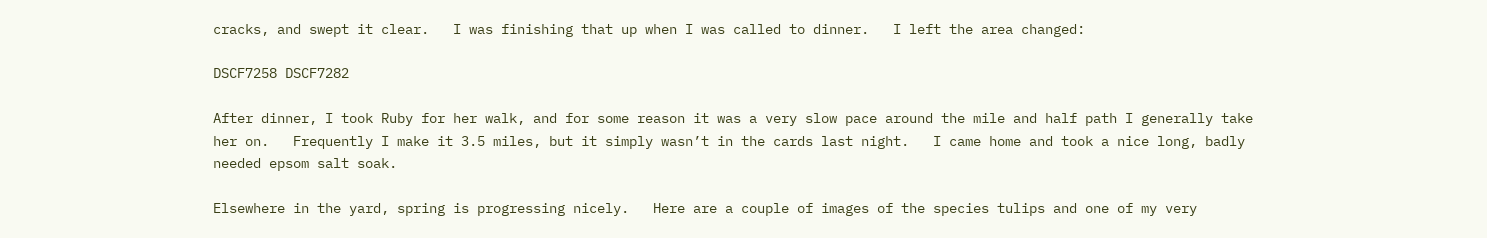cracks, and swept it clear.   I was finishing that up when I was called to dinner.   I left the area changed:

DSCF7258 DSCF7282

After dinner, I took Ruby for her walk, and for some reason it was a very slow pace around the mile and half path I generally take her on.   Frequently I make it 3.5 miles, but it simply wasn’t in the cards last night.   I came home and took a nice long, badly needed epsom salt soak.

Elsewhere in the yard, spring is progressing nicely.   Here are a couple of images of the species tulips and one of my very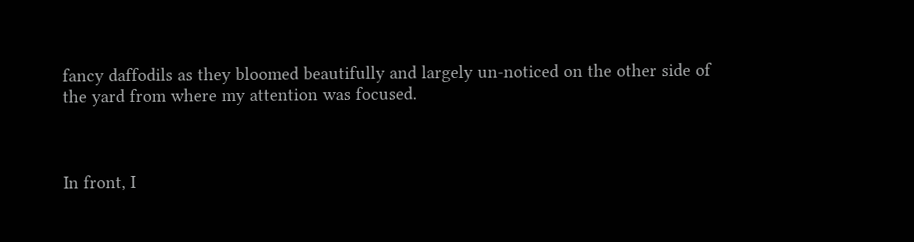fancy daffodils as they bloomed beautifully and largely un-noticed on the other side of the yard from where my attention was focused.



In front, I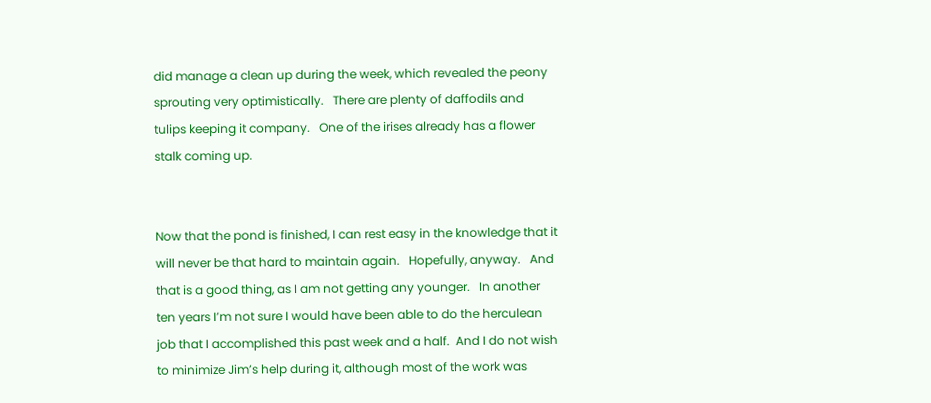did manage a clean up during the week, which revealed the peony sprouting very optimistically.   There are plenty of daffodils and tulips keeping it company.   One of the irises already has a flower stalk coming up.


Now that the pond is finished, I can rest easy in the knowledge that it will never be that hard to maintain again.   Hopefully, anyway.   And that is a good thing, as I am not getting any younger.   In another ten years I’m not sure I would have been able to do the herculean job that I accomplished this past week and a half.  And I do not wish to minimize Jim’s help during it, although most of the work was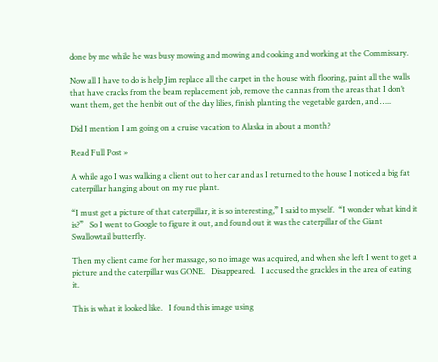done by me while he was busy mowing and mowing and cooking and working at the Commissary.

Now all I have to do is help Jim replace all the carpet in the house with flooring, paint all the walls that have cracks from the beam replacement job, remove the cannas from the areas that I don’t want them, get the henbit out of the day lilies, finish planting the vegetable garden, and …..

Did I mention I am going on a cruise vacation to Alaska in about a month?

Read Full Post »

A while ago I was walking a client out to her car and as I returned to the house I noticed a big fat caterpillar hanging about on my rue plant.

“I must get a picture of that caterpillar, it is so interesting,” I said to myself.  “I wonder what kind it is?”   So I went to Google to figure it out, and found out it was the caterpillar of the Giant Swallowtail butterfly.

Then my client came for her massage, so no image was acquired, and when she left I went to get a picture and the caterpillar was GONE.   Disappeared.   I accused the grackles in the area of eating it.

This is what it looked like.   I found this image using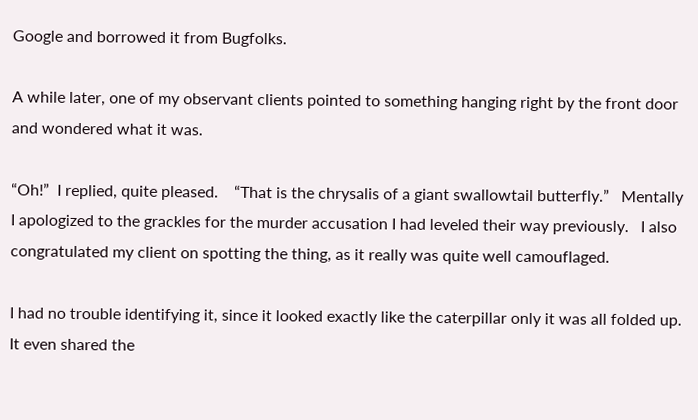Google and borrowed it from Bugfolks.

A while later, one of my observant clients pointed to something hanging right by the front door and wondered what it was.

“Oh!”  I replied, quite pleased.    “That is the chrysalis of a giant swallowtail butterfly.”   Mentally I apologized to the grackles for the murder accusation I had leveled their way previously.   I also congratulated my client on spotting the thing, as it really was quite well camouflaged.

I had no trouble identifying it, since it looked exactly like the caterpillar only it was all folded up.   It even shared the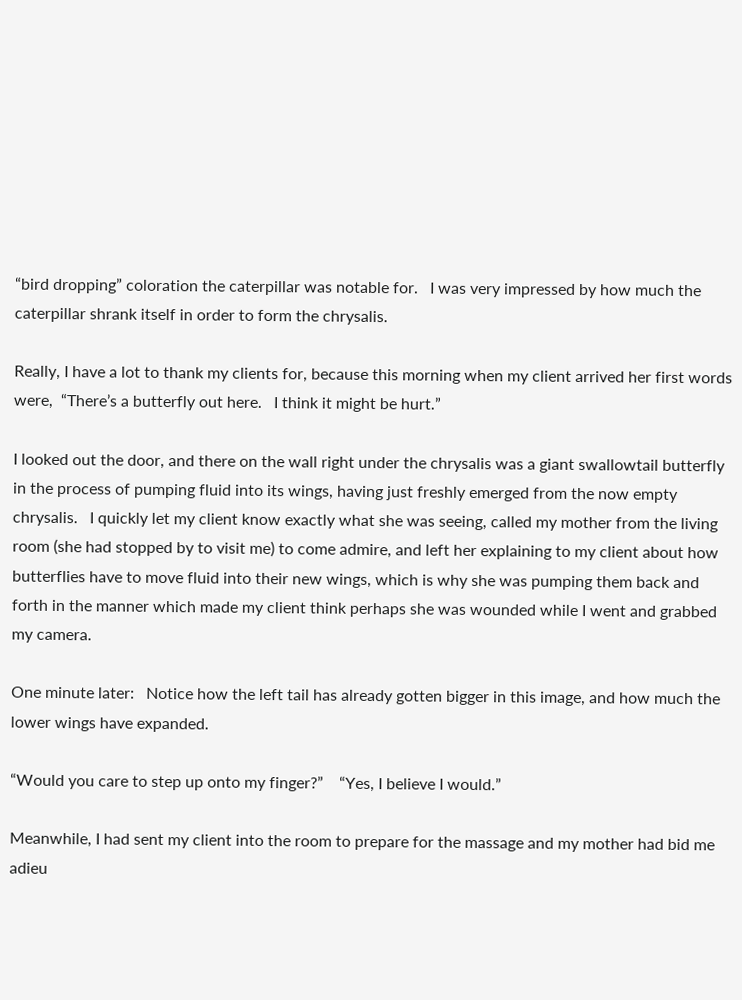“bird dropping” coloration the caterpillar was notable for.   I was very impressed by how much the caterpillar shrank itself in order to form the chrysalis.

Really, I have a lot to thank my clients for, because this morning when my client arrived her first words were,  “There’s a butterfly out here.   I think it might be hurt.”

I looked out the door, and there on the wall right under the chrysalis was a giant swallowtail butterfly in the process of pumping fluid into its wings, having just freshly emerged from the now empty chrysalis.   I quickly let my client know exactly what she was seeing, called my mother from the living room (she had stopped by to visit me) to come admire, and left her explaining to my client about how butterflies have to move fluid into their new wings, which is why she was pumping them back and forth in the manner which made my client think perhaps she was wounded while I went and grabbed my camera.

One minute later:   Notice how the left tail has already gotten bigger in this image, and how much the lower wings have expanded.

“Would you care to step up onto my finger?”    “Yes, I believe I would.”

Meanwhile, I had sent my client into the room to prepare for the massage and my mother had bid me adieu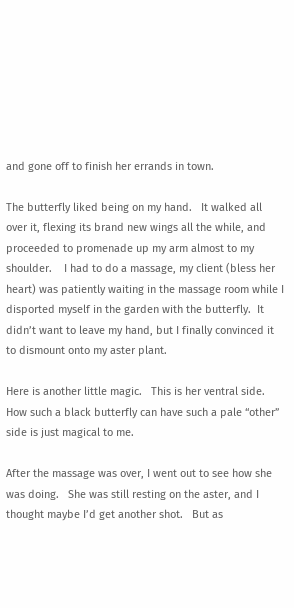and gone off to finish her errands in town.

The butterfly liked being on my hand.   It walked all over it, flexing its brand new wings all the while, and proceeded to promenade up my arm almost to my shoulder.    I had to do a massage, my client (bless her heart) was patiently waiting in the massage room while I disported myself in the garden with the butterfly.  It didn’t want to leave my hand, but I finally convinced it to dismount onto my aster plant.

Here is another little magic.   This is her ventral side.   How such a black butterfly can have such a pale “other” side is just magical to me.

After the massage was over, I went out to see how she was doing.   She was still resting on the aster, and I thought maybe I’d get another shot.   But as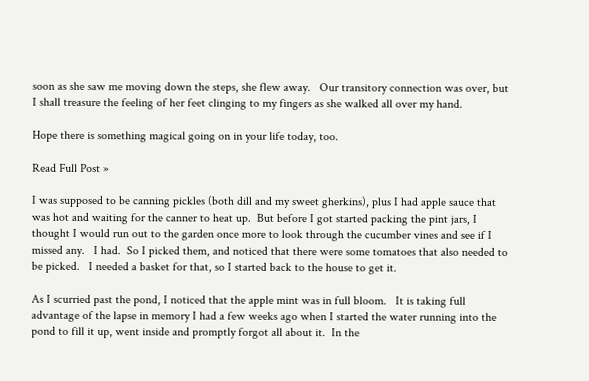soon as she saw me moving down the steps, she flew away.   Our transitory connection was over, but I shall treasure the feeling of her feet clinging to my fingers as she walked all over my hand.

Hope there is something magical going on in your life today, too.

Read Full Post »

I was supposed to be canning pickles (both dill and my sweet gherkins), plus I had apple sauce that was hot and waiting for the canner to heat up.  But before I got started packing the pint jars, I thought I would run out to the garden once more to look through the cucumber vines and see if I missed any.   I had.  So I picked them, and noticed that there were some tomatoes that also needed to be picked.   I needed a basket for that, so I started back to the house to get it.

As I scurried past the pond, I noticed that the apple mint was in full bloom.   It is taking full advantage of the lapse in memory I had a few weeks ago when I started the water running into the pond to fill it up, went inside and promptly forgot all about it.  In the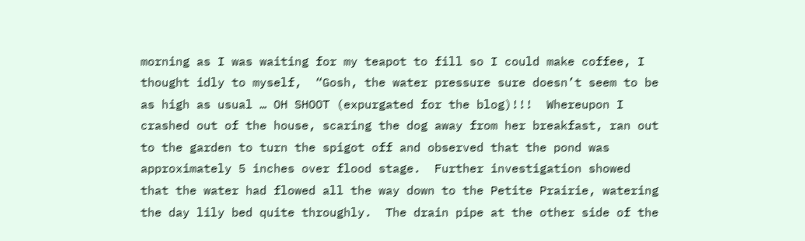morning as I was waiting for my teapot to fill so I could make coffee, I thought idly to myself,  “Gosh, the water pressure sure doesn’t seem to be as high as usual … OH SHOOT (expurgated for the blog)!!!  Whereupon I crashed out of the house, scaring the dog away from her breakfast, ran out to the garden to turn the spigot off and observed that the pond was approximately 5 inches over flood stage.  Further investigation showed that the water had flowed all the way down to the Petite Prairie, watering the day lily bed quite throughly.  The drain pipe at the other side of the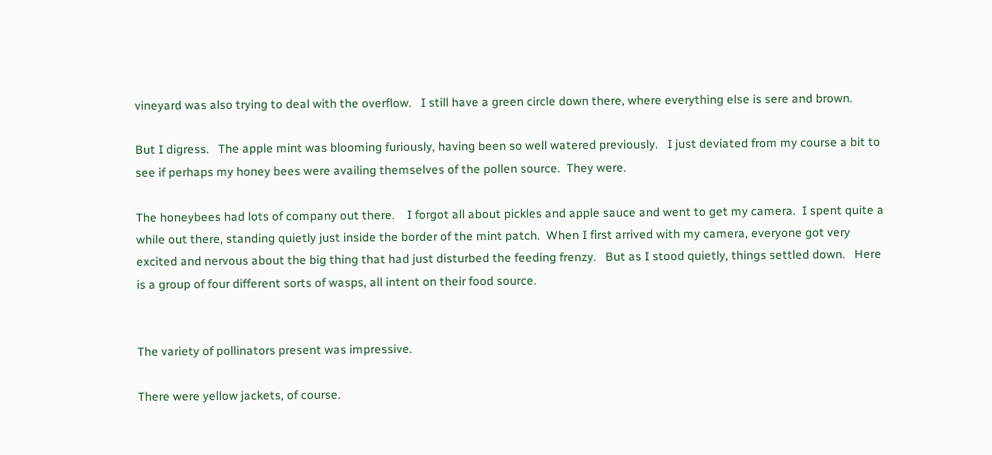vineyard was also trying to deal with the overflow.   I still have a green circle down there, where everything else is sere and brown.

But I digress.   The apple mint was blooming furiously, having been so well watered previously.   I just deviated from my course a bit to see if perhaps my honey bees were availing themselves of the pollen source.  They were.

The honeybees had lots of company out there.    I forgot all about pickles and apple sauce and went to get my camera.  I spent quite a while out there, standing quietly just inside the border of the mint patch.  When I first arrived with my camera, everyone got very excited and nervous about the big thing that had just disturbed the feeding frenzy.   But as I stood quietly, things settled down.   Here is a group of four different sorts of wasps, all intent on their food source.


The variety of pollinators present was impressive.

There were yellow jackets, of course.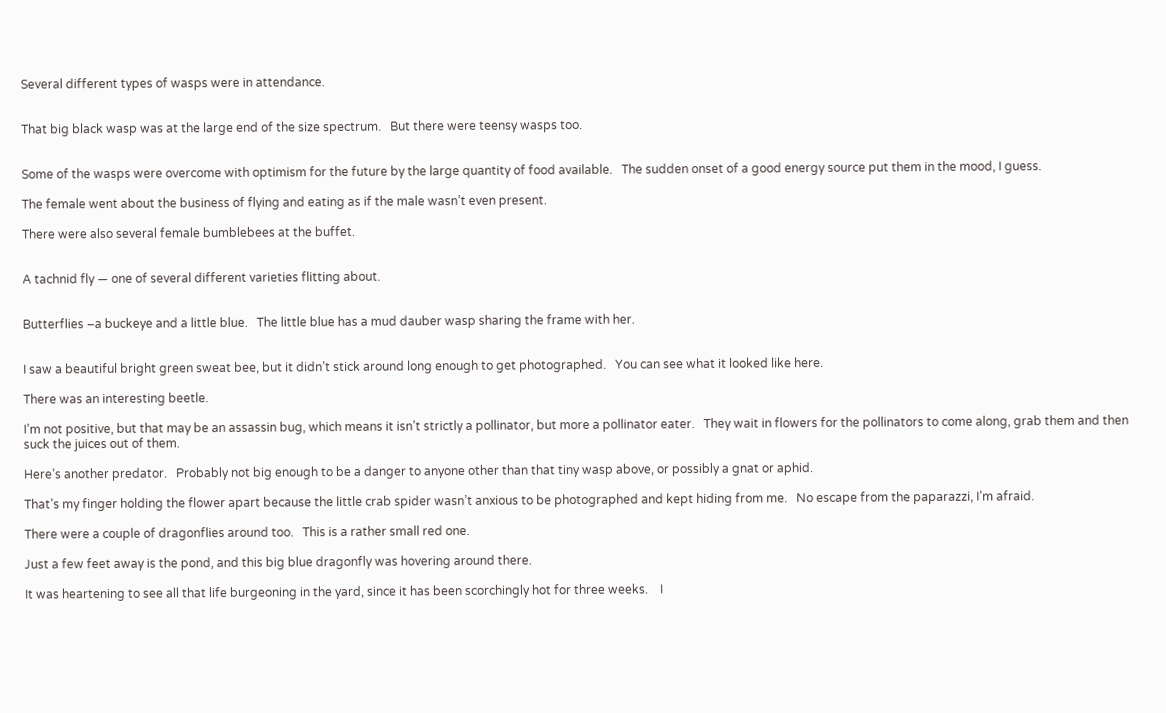Several different types of wasps were in attendance.


That big black wasp was at the large end of the size spectrum.   But there were teensy wasps too.


Some of the wasps were overcome with optimism for the future by the large quantity of food available.   The sudden onset of a good energy source put them in the mood, I guess.

The female went about the business of flying and eating as if the male wasn’t even present.

There were also several female bumblebees at the buffet.


A tachnid fly — one of several different varieties flitting about.


Butterflies –a buckeye and a little blue.   The little blue has a mud dauber wasp sharing the frame with her.


I saw a beautiful bright green sweat bee, but it didn’t stick around long enough to get photographed.   You can see what it looked like here.

There was an interesting beetle.

I’m not positive, but that may be an assassin bug, which means it isn’t strictly a pollinator, but more a pollinator eater.   They wait in flowers for the pollinators to come along, grab them and then suck the juices out of them.

Here’s another predator.   Probably not big enough to be a danger to anyone other than that tiny wasp above, or possibly a gnat or aphid.

That’s my finger holding the flower apart because the little crab spider wasn’t anxious to be photographed and kept hiding from me.   No escape from the paparazzi, I’m afraid.

There were a couple of dragonflies around too.   This is a rather small red one.

Just a few feet away is the pond, and this big blue dragonfly was hovering around there.

It was heartening to see all that life burgeoning in the yard, since it has been scorchingly hot for three weeks.    I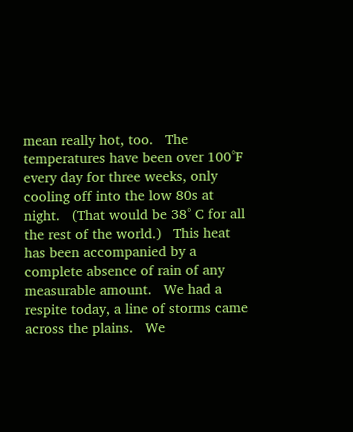mean really hot, too.   The temperatures have been over 100°F every day for three weeks, only cooling off into the low 80s at night.   (That would be 38° C for all the rest of the world.)   This heat has been accompanied by a complete absence of rain of any measurable amount.   We had a respite today, a line of storms came across the plains.   We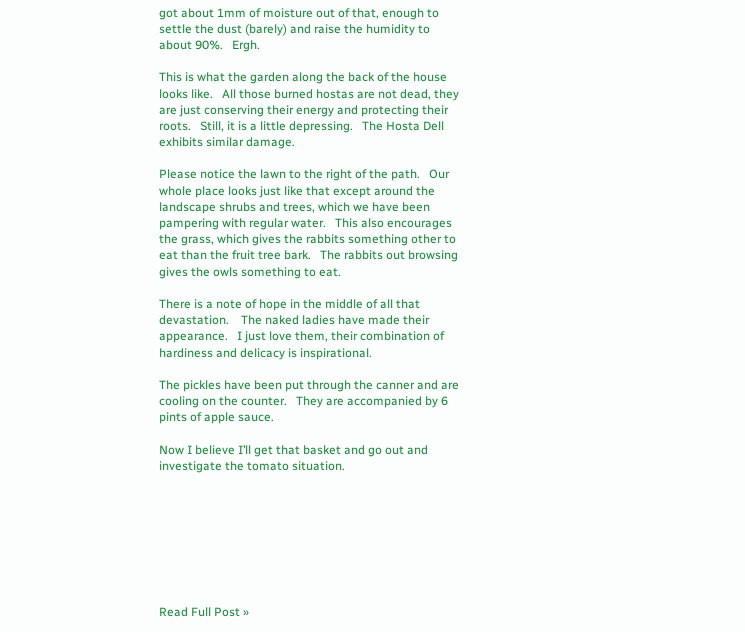got about 1mm of moisture out of that, enough to settle the dust (barely) and raise the humidity to about 90%.   Ergh.

This is what the garden along the back of the house looks like.   All those burned hostas are not dead, they are just conserving their energy and protecting their roots.   Still, it is a little depressing.   The Hosta Dell exhibits similar damage.

Please notice the lawn to the right of the path.   Our whole place looks just like that except around the landscape shrubs and trees, which we have been pampering with regular water.   This also encourages the grass, which gives the rabbits something other to eat than the fruit tree bark.   The rabbits out browsing gives the owls something to eat.

There is a note of hope in the middle of all that devastation.    The naked ladies have made their appearance.   I just love them, their combination of hardiness and delicacy is inspirational.

The pickles have been put through the canner and are cooling on the counter.   They are accompanied by 6 pints of apple sauce.

Now I believe I’ll get that basket and go out and investigate the tomato situation.








Read Full Post »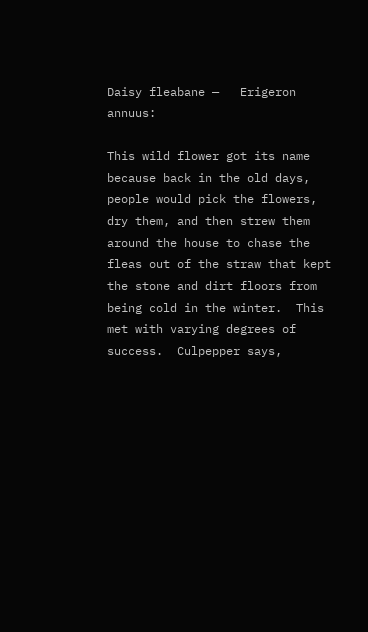Daisy fleabane —   Erigeron annuus:

This wild flower got its name because back in the old days, people would pick the flowers, dry them, and then strew them around the house to chase the fleas out of the straw that kept the stone and dirt floors from being cold in the winter.  This met with varying degrees of success.  Culpepper says,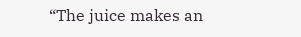“The juice makes an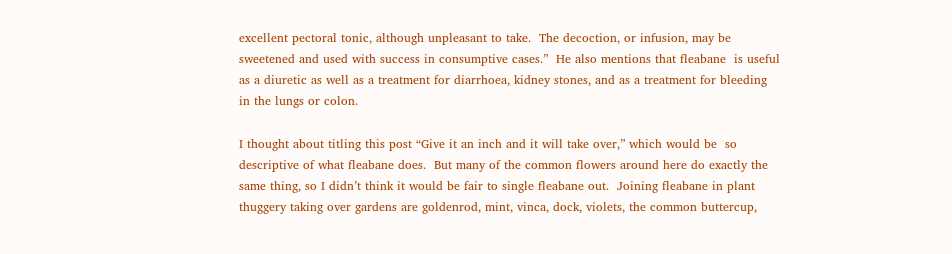excellent pectoral tonic, although unpleasant to take.  The decoction, or infusion, may be sweetened and used with success in consumptive cases.”  He also mentions that fleabane  is useful as a diuretic as well as a treatment for diarrhoea, kidney stones, and as a treatment for bleeding in the lungs or colon.

I thought about titling this post “Give it an inch and it will take over,” which would be  so descriptive of what fleabane does.  But many of the common flowers around here do exactly the same thing, so I didn’t think it would be fair to single fleabane out.  Joining fleabane in plant thuggery taking over gardens are goldenrod, mint, vinca, dock, violets, the common buttercup,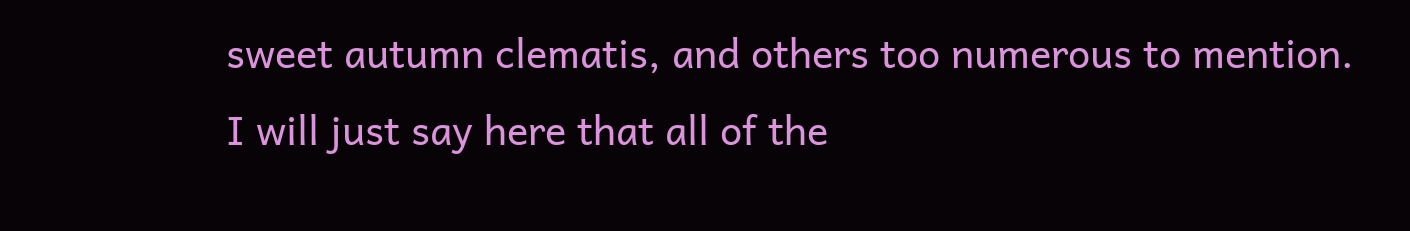sweet autumn clematis, and others too numerous to mention.  I will just say here that all of the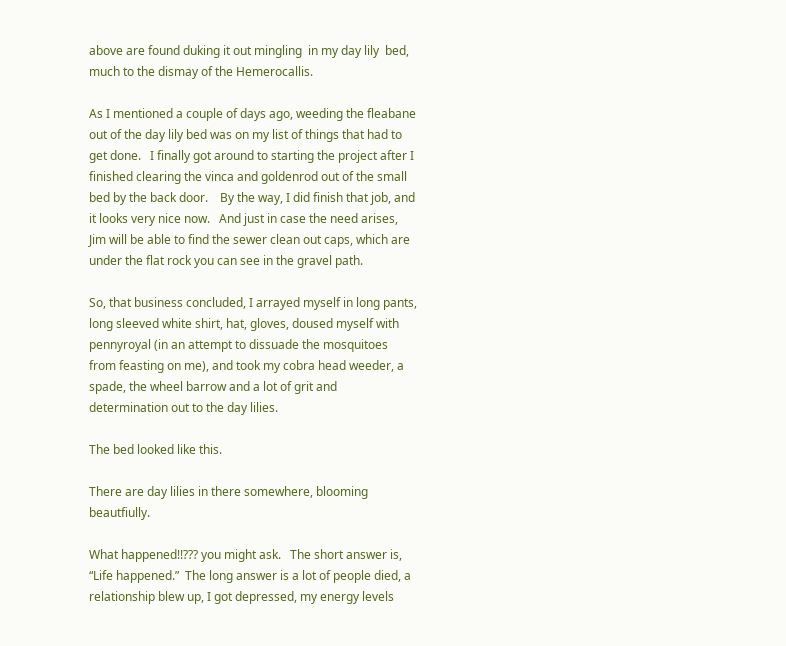above are found duking it out mingling  in my day lily  bed, much to the dismay of the Hemerocallis.

As I mentioned a couple of days ago, weeding the fleabane out of the day lily bed was on my list of things that had to get done.   I finally got around to starting the project after I finished clearing the vinca and goldenrod out of the small bed by the back door.    By the way, I did finish that job, and it looks very nice now.   And just in case the need arises, Jim will be able to find the sewer clean out caps, which are under the flat rock you can see in the gravel path.

So, that business concluded, I arrayed myself in long pants, long sleeved white shirt, hat, gloves, doused myself with pennyroyal (in an attempt to dissuade the mosquitoes from feasting on me), and took my cobra head weeder, a spade, the wheel barrow and a lot of grit and determination out to the day lilies.

The bed looked like this.

There are day lilies in there somewhere, blooming beautfiully.

What happened!!??? you might ask.   The short answer is, “Life happened.”  The long answer is a lot of people died, a relationship blew up, I got depressed, my energy levels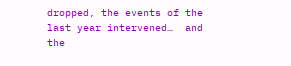dropped, the events of the last year intervened…  and the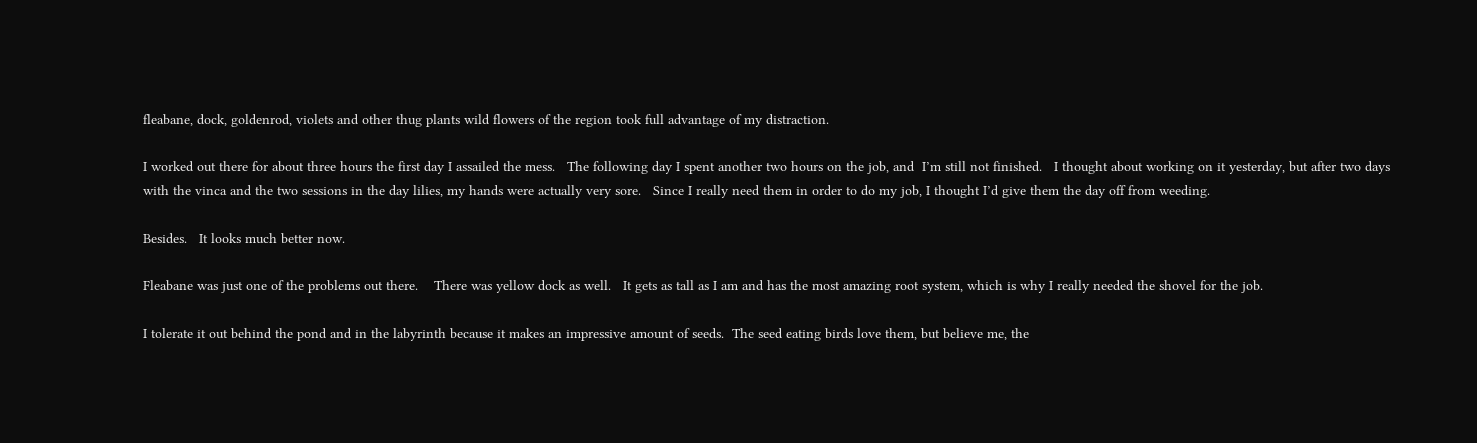fleabane, dock, goldenrod, violets and other thug plants wild flowers of the region took full advantage of my distraction.

I worked out there for about three hours the first day I assailed the mess.   The following day I spent another two hours on the job, and  I’m still not finished.   I thought about working on it yesterday, but after two days with the vinca and the two sessions in the day lilies, my hands were actually very sore.   Since I really need them in order to do my job, I thought I’d give them the day off from weeding.

Besides.   It looks much better now.

Fleabane was just one of the problems out there.    There was yellow dock as well.   It gets as tall as I am and has the most amazing root system, which is why I really needed the shovel for the job.

I tolerate it out behind the pond and in the labyrinth because it makes an impressive amount of seeds.  The seed eating birds love them, but believe me, the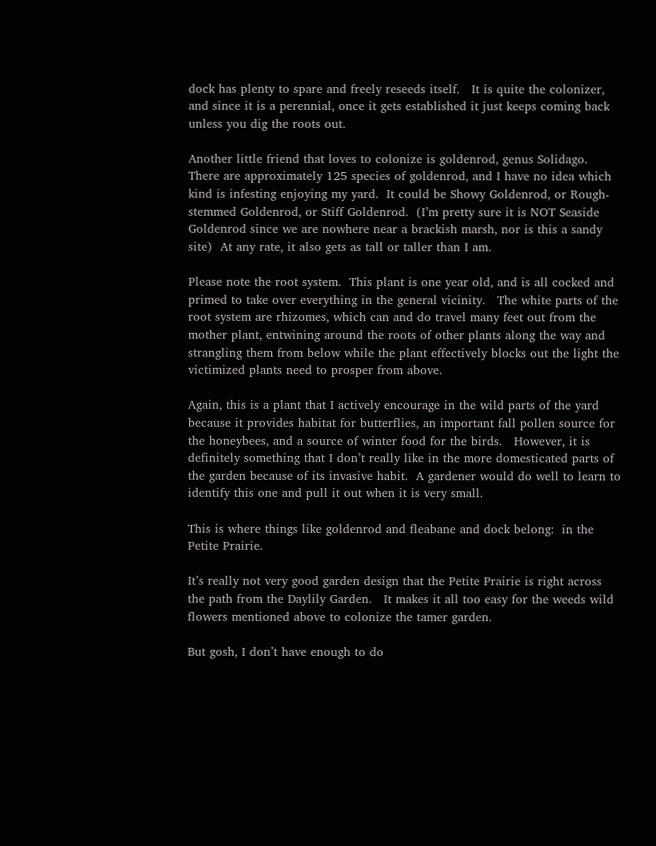dock has plenty to spare and freely reseeds itself.   It is quite the colonizer, and since it is a perennial, once it gets established it just keeps coming back unless you dig the roots out.

Another little friend that loves to colonize is goldenrod, genus Solidago.  There are approximately 125 species of goldenrod, and I have no idea which kind is infesting enjoying my yard.  It could be Showy Goldenrod, or Rough-stemmed Goldenrod, or Stiff Goldenrod.  (I’m pretty sure it is NOT Seaside Goldenrod since we are nowhere near a brackish marsh, nor is this a sandy site)  At any rate, it also gets as tall or taller than I am.

Please note the root system.  This plant is one year old, and is all cocked and primed to take over everything in the general vicinity.   The white parts of the root system are rhizomes, which can and do travel many feet out from the mother plant, entwining around the roots of other plants along the way and strangling them from below while the plant effectively blocks out the light the victimized plants need to prosper from above.

Again, this is a plant that I actively encourage in the wild parts of the yard because it provides habitat for butterflies, an important fall pollen source for the honeybees, and a source of winter food for the birds.   However, it is definitely something that I don’t really like in the more domesticated parts of the garden because of its invasive habit.  A gardener would do well to learn to identify this one and pull it out when it is very small.

This is where things like goldenrod and fleabane and dock belong:  in the Petite Prairie.

It’s really not very good garden design that the Petite Prairie is right across the path from the Daylily Garden.   It makes it all too easy for the weeds wild flowers mentioned above to colonize the tamer garden.

But gosh, I don’t have enough to do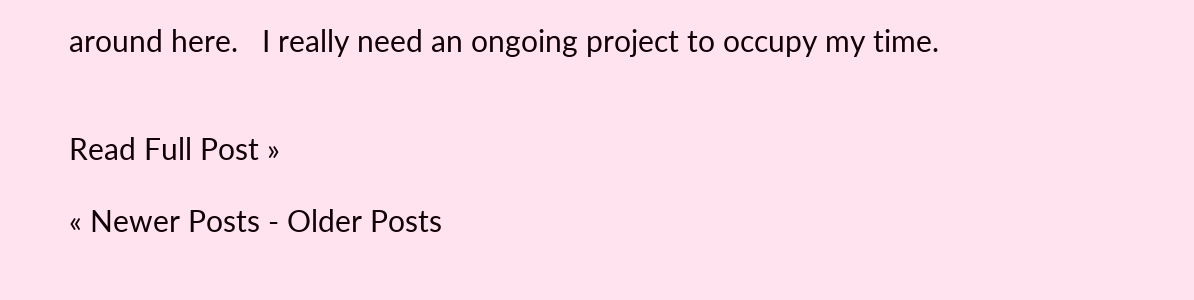around here.   I really need an ongoing project to occupy my time.


Read Full Post »

« Newer Posts - Older Posts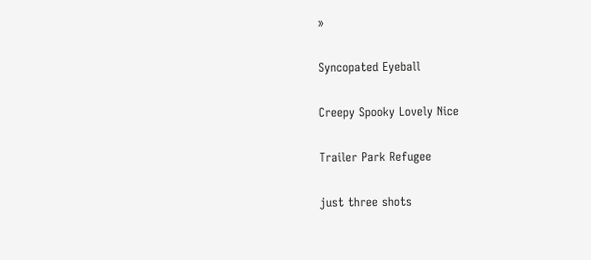»

Syncopated Eyeball

Creepy Spooky Lovely Nice

Trailer Park Refugee

just three shots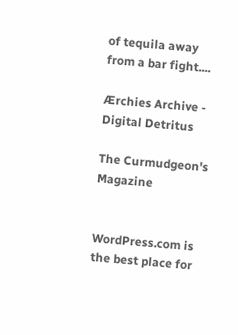of tequila away from a bar fight....

Ærchies Archive - Digital Detritus

The Curmudgeon's Magazine


WordPress.com is the best place for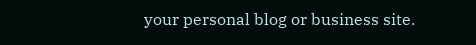your personal blog or business site.